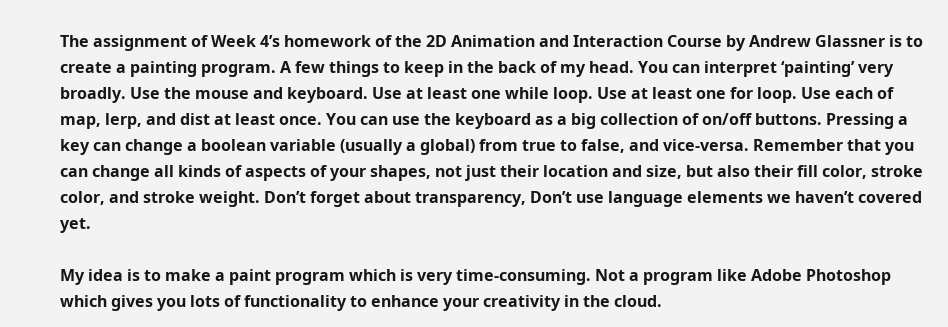The assignment of Week 4’s homework of the 2D Animation and Interaction Course by Andrew Glassner is to create a painting program. A few things to keep in the back of my head. You can interpret ‘painting’ very broadly. Use the mouse and keyboard. Use at least one while loop. Use at least one for loop. Use each of map, lerp, and dist at least once. You can use the keyboard as a big collection of on/off buttons. Pressing a key can change a boolean variable (usually a global) from true to false, and vice-versa. Remember that you can change all kinds of aspects of your shapes, not just their location and size, but also their fill color, stroke color, and stroke weight. Don’t forget about transparency, Don’t use language elements we haven’t covered yet.

My idea is to make a paint program which is very time-consuming. Not a program like Adobe Photoshop which gives you lots of functionality to enhance your creativity in the cloud.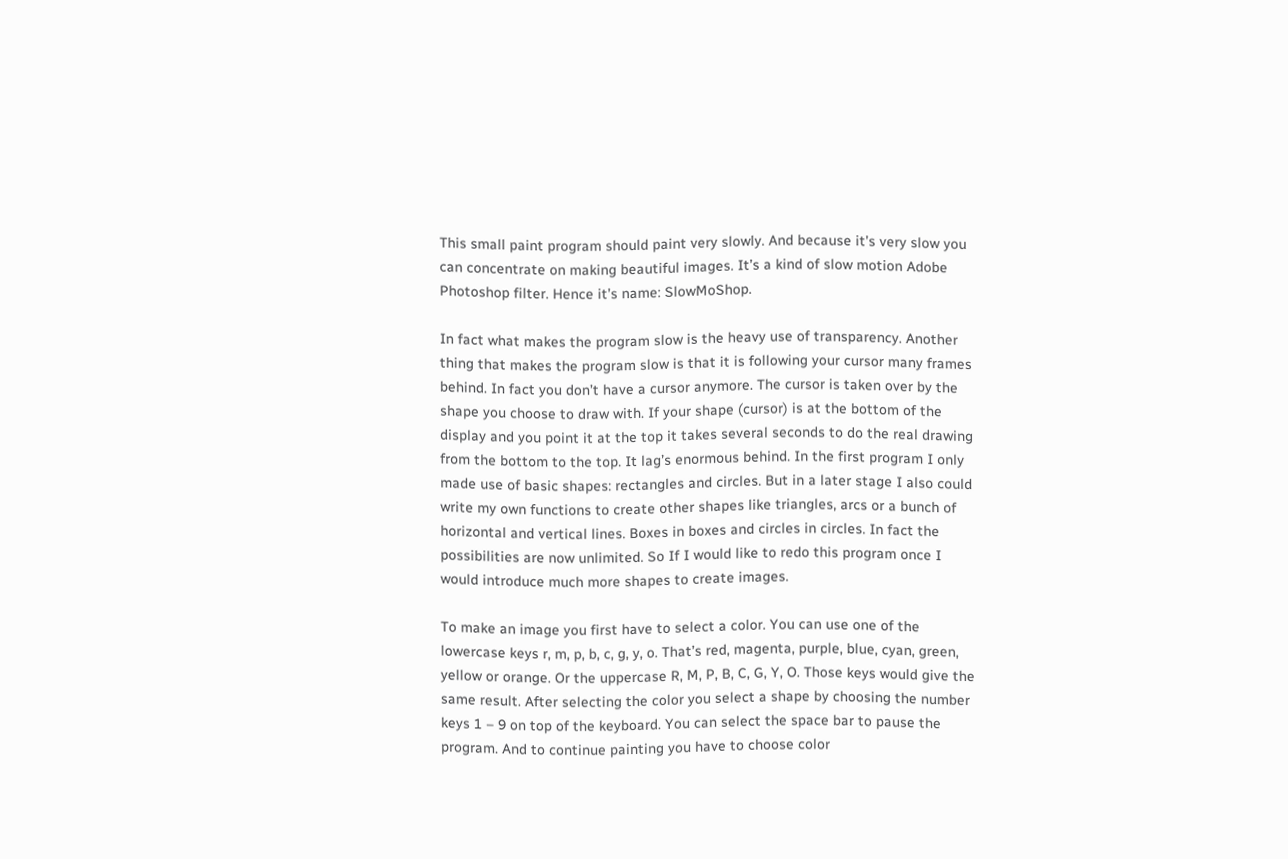This small paint program should paint very slowly. And because it’s very slow you can concentrate on making beautiful images. It’s a kind of slow motion Adobe Photoshop filter. Hence it’s name: SlowMoShop.

In fact what makes the program slow is the heavy use of transparency. Another thing that makes the program slow is that it is following your cursor many frames behind. In fact you don’t have a cursor anymore. The cursor is taken over by the shape you choose to draw with. If your shape (cursor) is at the bottom of the display and you point it at the top it takes several seconds to do the real drawing from the bottom to the top. It lag’s enormous behind. In the first program I only made use of basic shapes: rectangles and circles. But in a later stage I also could write my own functions to create other shapes like triangles, arcs or a bunch of horizontal and vertical lines. Boxes in boxes and circles in circles. In fact the possibilities are now unlimited. So If I would like to redo this program once I would introduce much more shapes to create images.

To make an image you first have to select a color. You can use one of the lowercase keys r, m, p, b, c, g, y, o. That’s red, magenta, purple, blue, cyan, green, yellow or orange. Or the uppercase R, M, P, B, C, G, Y, O. Those keys would give the same result. After selecting the color you select a shape by choosing the number keys 1 – 9 on top of the keyboard. You can select the space bar to pause the program. And to continue painting you have to choose color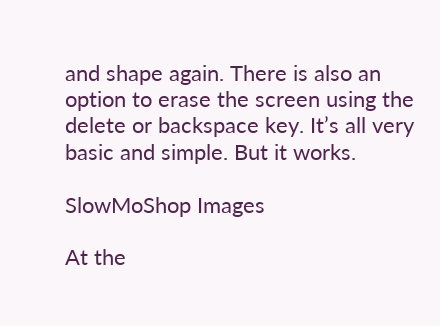and shape again. There is also an option to erase the screen using the delete or backspace key. It’s all very basic and simple. But it works.

SlowMoShop Images

At the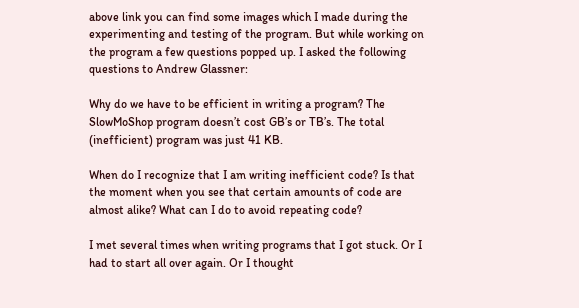above link you can find some images which I made during the experimenting and testing of the program. But while working on the program a few questions popped up. I asked the following questions to Andrew Glassner:

Why do we have to be efficient in writing a program? The SlowMoShop program doesn’t cost GB’s or TB’s. The total (inefficient) program was just 41 KB.

When do I recognize that I am writing inefficient code? Is that the moment when you see that certain amounts of code are almost alike? What can I do to avoid repeating code?

I met several times when writing programs that I got stuck. Or I had to start all over again. Or I thought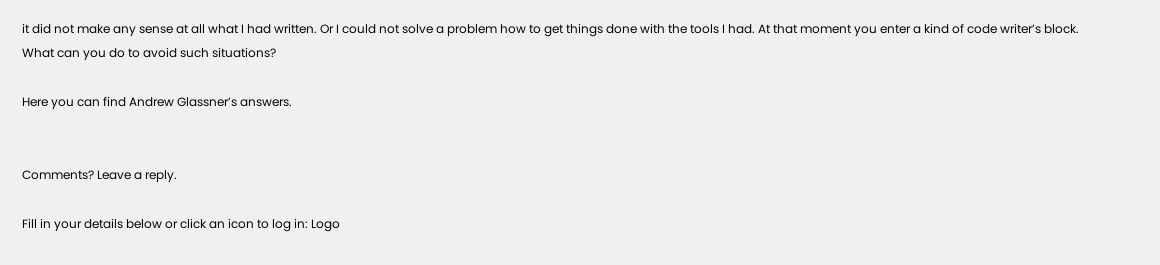it did not make any sense at all what I had written. Or I could not solve a problem how to get things done with the tools I had. At that moment you enter a kind of code writer’s block. What can you do to avoid such situations?

Here you can find Andrew Glassner’s answers.


Comments? Leave a reply.

Fill in your details below or click an icon to log in: Logo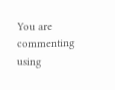You are commenting using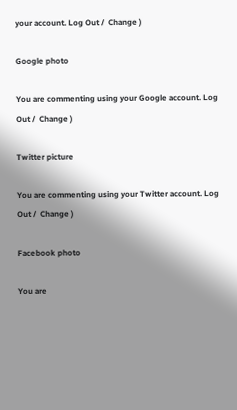your account. Log Out /  Change )

Google photo

You are commenting using your Google account. Log Out /  Change )

Twitter picture

You are commenting using your Twitter account. Log Out /  Change )

Facebook photo

You are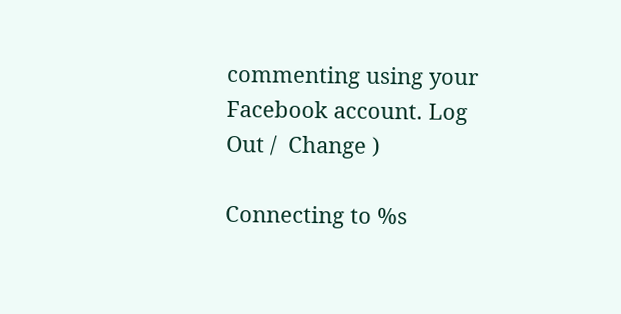commenting using your Facebook account. Log Out /  Change )

Connecting to %s